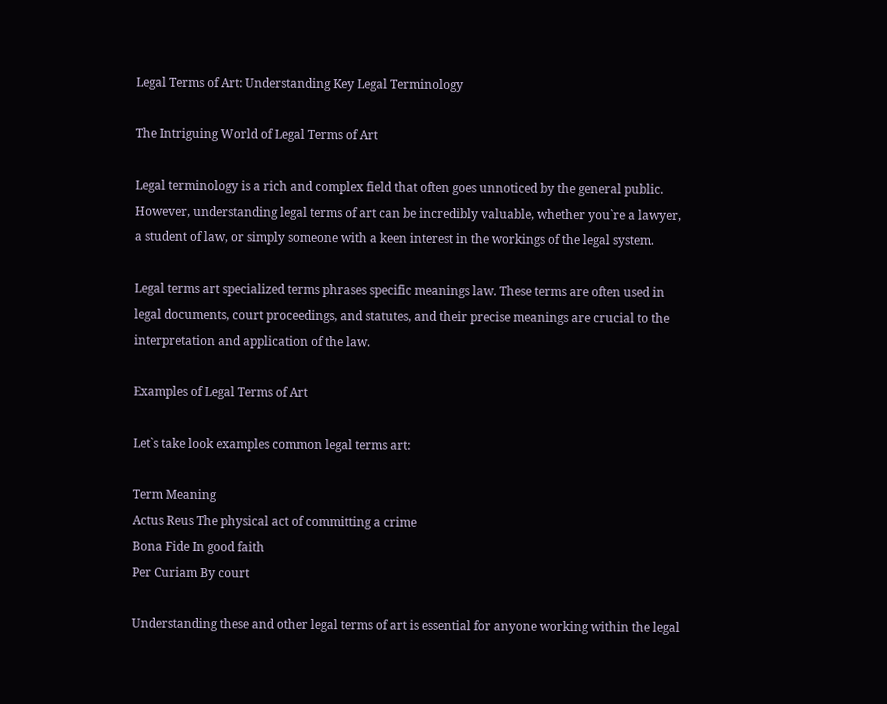Legal Terms of Art: Understanding Key Legal Terminology

The Intriguing World of Legal Terms of Art

Legal terminology is a rich and complex field that often goes unnoticed by the general public. However, understanding legal terms of art can be incredibly valuable, whether you`re a lawyer, a student of law, or simply someone with a keen interest in the workings of the legal system.

Legal terms art specialized terms phrases specific meanings law. These terms are often used in legal documents, court proceedings, and statutes, and their precise meanings are crucial to the interpretation and application of the law.

Examples of Legal Terms of Art

Let`s take look examples common legal terms art:

Term Meaning
Actus Reus The physical act of committing a crime
Bona Fide In good faith
Per Curiam By court

Understanding these and other legal terms of art is essential for anyone working within the legal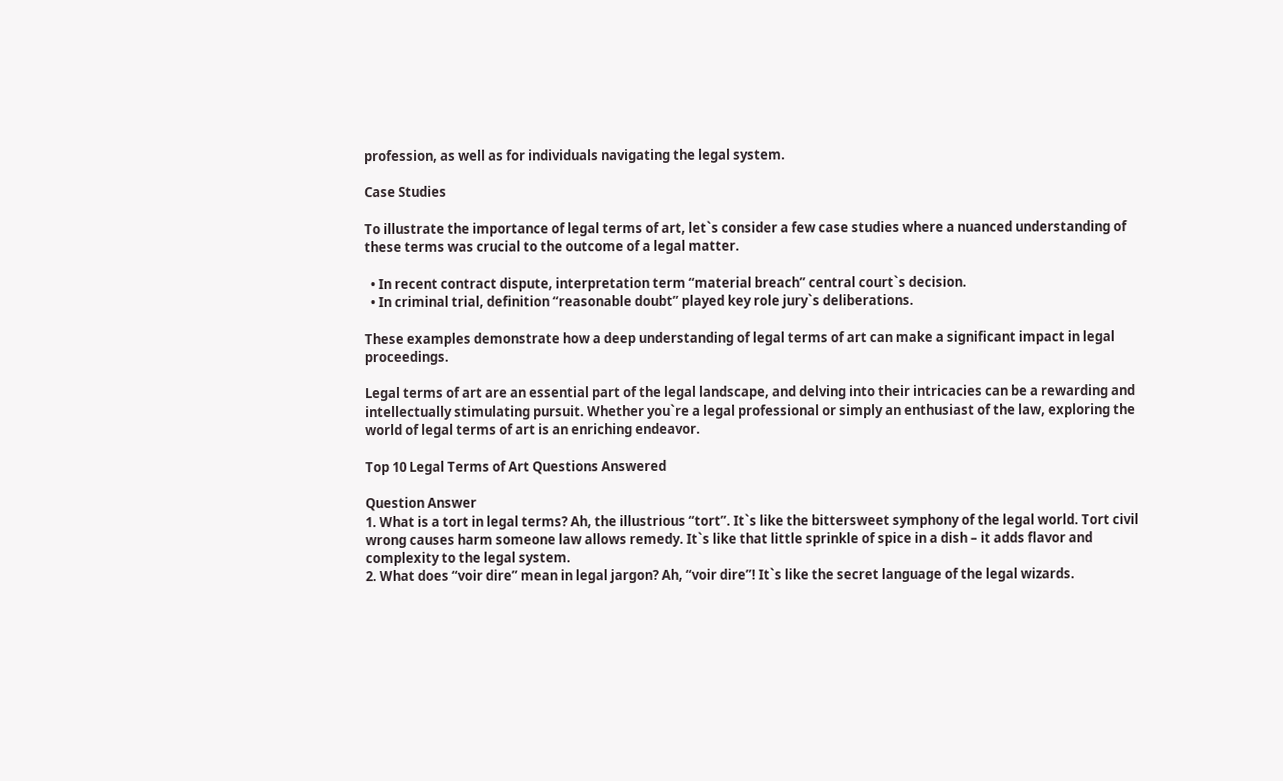profession, as well as for individuals navigating the legal system.

Case Studies

To illustrate the importance of legal terms of art, let`s consider a few case studies where a nuanced understanding of these terms was crucial to the outcome of a legal matter.

  • In recent contract dispute, interpretation term “material breach” central court`s decision.
  • In criminal trial, definition “reasonable doubt” played key role jury`s deliberations.

These examples demonstrate how a deep understanding of legal terms of art can make a significant impact in legal proceedings.

Legal terms of art are an essential part of the legal landscape, and delving into their intricacies can be a rewarding and intellectually stimulating pursuit. Whether you`re a legal professional or simply an enthusiast of the law, exploring the world of legal terms of art is an enriching endeavor.

Top 10 Legal Terms of Art Questions Answered

Question Answer
1. What is a tort in legal terms? Ah, the illustrious “tort”. It`s like the bittersweet symphony of the legal world. Tort civil wrong causes harm someone law allows remedy. It`s like that little sprinkle of spice in a dish – it adds flavor and complexity to the legal system.
2. What does “voir dire” mean in legal jargon? Ah, “voir dire”! It`s like the secret language of the legal wizards.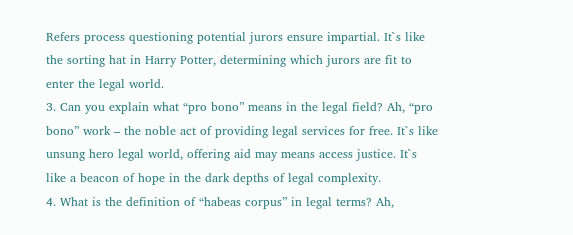Refers process questioning potential jurors ensure impartial. It`s like the sorting hat in Harry Potter, determining which jurors are fit to enter the legal world.
3. Can you explain what “pro bono” means in the legal field? Ah, “pro bono” work – the noble act of providing legal services for free. It`s like unsung hero legal world, offering aid may means access justice. It`s like a beacon of hope in the dark depths of legal complexity.
4. What is the definition of “habeas corpus” in legal terms? Ah,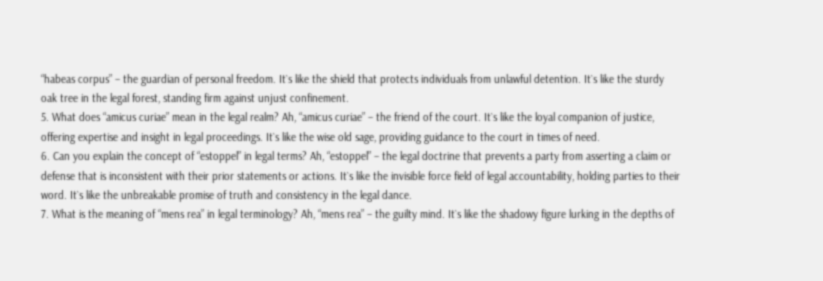“habeas corpus” – the guardian of personal freedom. It`s like the shield that protects individuals from unlawful detention. It`s like the sturdy oak tree in the legal forest, standing firm against unjust confinement.
5. What does “amicus curiae” mean in the legal realm? Ah, “amicus curiae” – the friend of the court. It`s like the loyal companion of justice, offering expertise and insight in legal proceedings. It`s like the wise old sage, providing guidance to the court in times of need.
6. Can you explain the concept of “estoppel” in legal terms? Ah, “estoppel” – the legal doctrine that prevents a party from asserting a claim or defense that is inconsistent with their prior statements or actions. It`s like the invisible force field of legal accountability, holding parties to their word. It`s like the unbreakable promise of truth and consistency in the legal dance.
7. What is the meaning of “mens rea” in legal terminology? Ah, “mens rea” – the guilty mind. It`s like the shadowy figure lurking in the depths of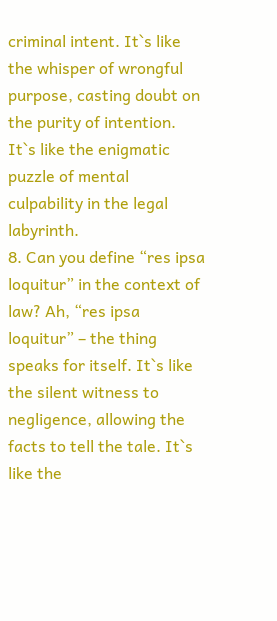criminal intent. It`s like the whisper of wrongful purpose, casting doubt on the purity of intention. It`s like the enigmatic puzzle of mental culpability in the legal labyrinth.
8. Can you define “res ipsa loquitur” in the context of law? Ah, “res ipsa loquitur” – the thing speaks for itself. It`s like the silent witness to negligence, allowing the facts to tell the tale. It`s like the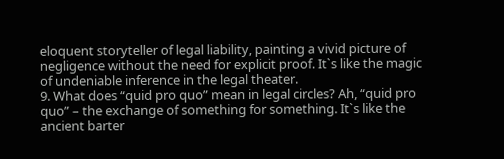eloquent storyteller of legal liability, painting a vivid picture of negligence without the need for explicit proof. It`s like the magic of undeniable inference in the legal theater.
9. What does “quid pro quo” mean in legal circles? Ah, “quid pro quo” – the exchange of something for something. It`s like the ancient barter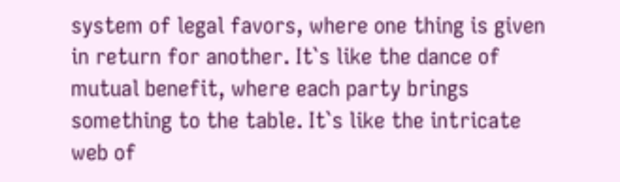system of legal favors, where one thing is given in return for another. It`s like the dance of mutual benefit, where each party brings something to the table. It`s like the intricate web of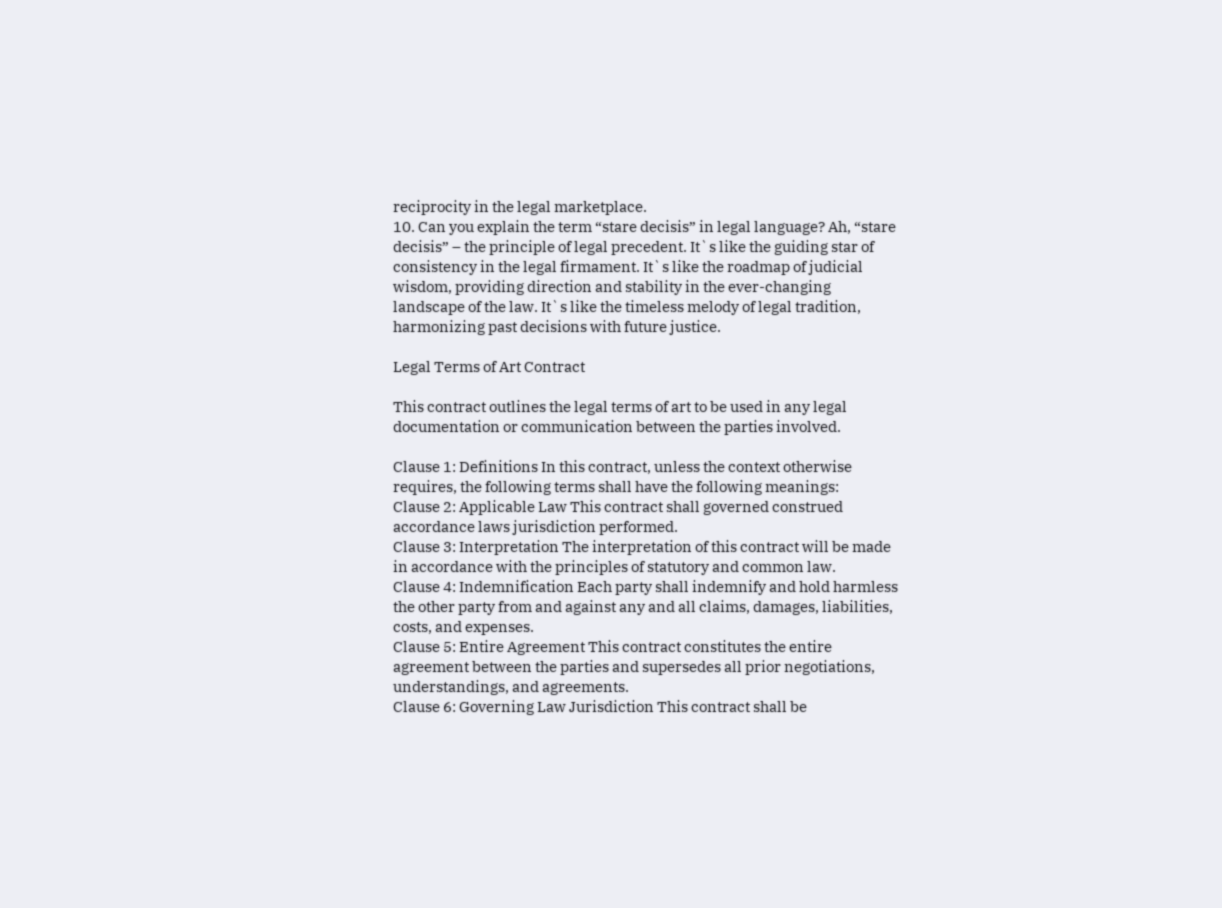reciprocity in the legal marketplace.
10. Can you explain the term “stare decisis” in legal language? Ah, “stare decisis” – the principle of legal precedent. It`s like the guiding star of consistency in the legal firmament. It`s like the roadmap of judicial wisdom, providing direction and stability in the ever-changing landscape of the law. It`s like the timeless melody of legal tradition, harmonizing past decisions with future justice.

Legal Terms of Art Contract

This contract outlines the legal terms of art to be used in any legal documentation or communication between the parties involved.

Clause 1: Definitions In this contract, unless the context otherwise requires, the following terms shall have the following meanings:
Clause 2: Applicable Law This contract shall governed construed accordance laws jurisdiction performed.
Clause 3: Interpretation The interpretation of this contract will be made in accordance with the principles of statutory and common law.
Clause 4: Indemnification Each party shall indemnify and hold harmless the other party from and against any and all claims, damages, liabilities, costs, and expenses.
Clause 5: Entire Agreement This contract constitutes the entire agreement between the parties and supersedes all prior negotiations, understandings, and agreements.
Clause 6: Governing Law Jurisdiction This contract shall be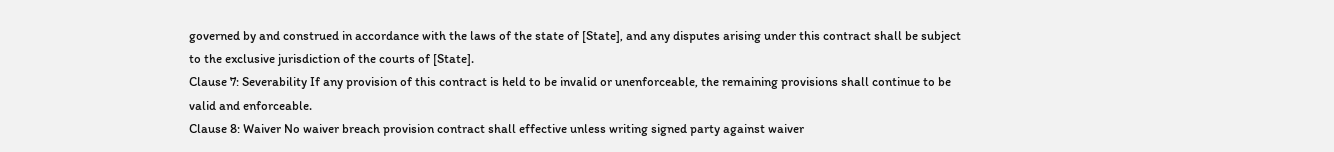governed by and construed in accordance with the laws of the state of [State], and any disputes arising under this contract shall be subject to the exclusive jurisdiction of the courts of [State].
Clause 7: Severability If any provision of this contract is held to be invalid or unenforceable, the remaining provisions shall continue to be valid and enforceable.
Clause 8: Waiver No waiver breach provision contract shall effective unless writing signed party against waiver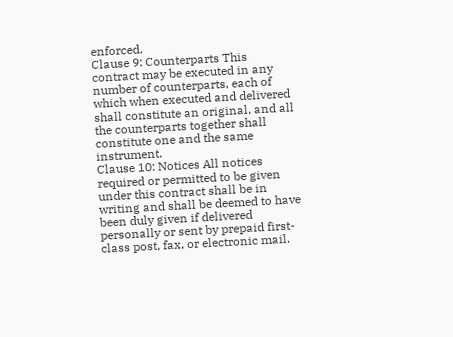enforced.
Clause 9: Counterparts This contract may be executed in any number of counterparts, each of which when executed and delivered shall constitute an original, and all the counterparts together shall constitute one and the same instrument.
Clause 10: Notices All notices required or permitted to be given under this contract shall be in writing and shall be deemed to have been duly given if delivered personally or sent by prepaid first-class post, fax, or electronic mail.